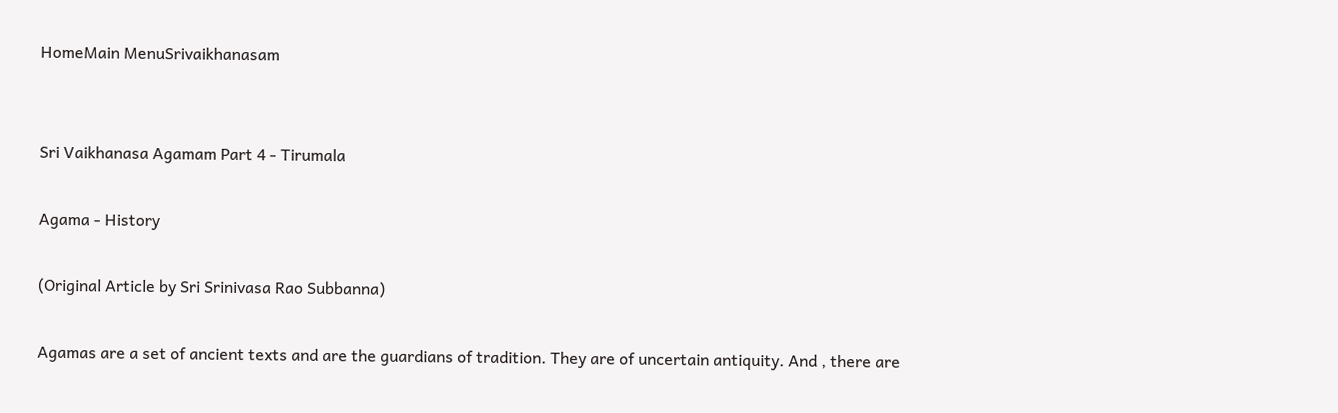HomeMain MenuSrivaikhanasam


Sri Vaikhanasa Agamam Part 4 - Tirumala

Agama - History

(Original Article by Sri Srinivasa Rao Subbanna)

Agamas are a set of ancient texts and are the guardians of tradition. They are of uncertain antiquity. And , there are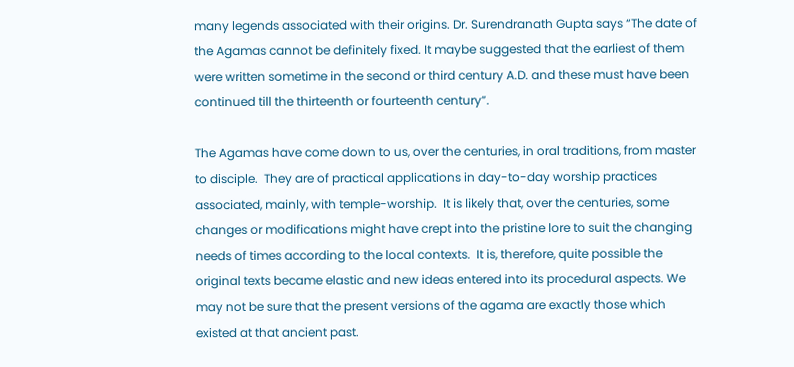many legends associated with their origins. Dr. Surendranath Gupta says “The date of the Agamas cannot be definitely fixed. It maybe suggested that the earliest of them were written sometime in the second or third century A.D. and these must have been continued till the thirteenth or fourteenth century”.

The Agamas have come down to us, over the centuries, in oral traditions, from master to disciple.  They are of practical applications in day-to-day worship practices associated, mainly, with temple-worship.  It is likely that, over the centuries, some changes or modifications might have crept into the pristine lore to suit the changing needs of times according to the local contexts.  It is, therefore, quite possible the original texts became elastic and new ideas entered into its procedural aspects. We may not be sure that the present versions of the agama are exactly those which existed at that ancient past.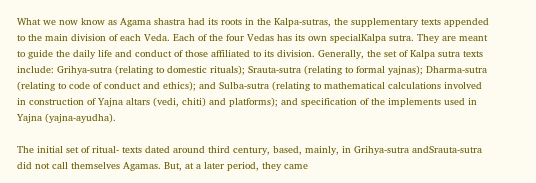What we now know as Agama shastra had its roots in the Kalpa-sutras, the supplementary texts appended to the main division of each Veda. Each of the four Vedas has its own specialKalpa sutra. They are meant to guide the daily life and conduct of those affiliated to its division. Generally, the set of Kalpa sutra texts include: Grihya-sutra (relating to domestic rituals); Srauta-sutra (relating to formal yajnas); Dharma-sutra (relating to code of conduct and ethics); and Sulba-sutra (relating to mathematical calculations involved in construction of Yajna altars (vedi, chiti) and platforms); and specification of the implements used in Yajna (yajna-ayudha).

The initial set of ritual- texts dated around third century, based, mainly, in Grihya-sutra andSrauta-sutra did not call themselves Agamas. But, at a later period, they came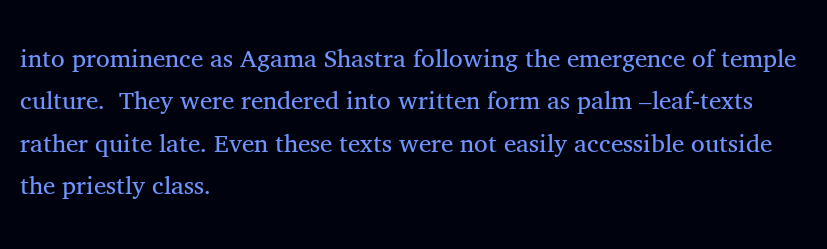into prominence as Agama Shastra following the emergence of temple culture.  They were rendered into written form as palm –leaf-texts rather quite late. Even these texts were not easily accessible outside the priestly class.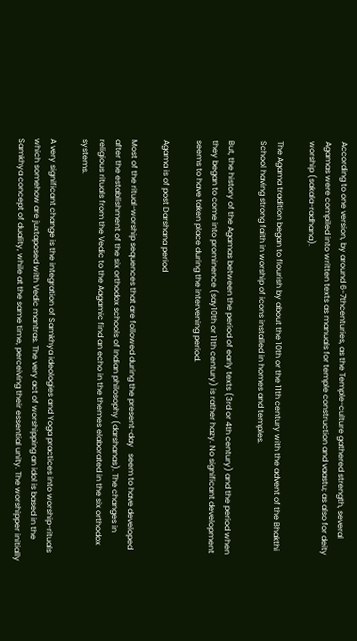According to one version, by around 6-7thcenturies, as the Temple-culture gathered strength, several Agamas were compiled into written texts as manuals for temple construction and vaastu; as also for deity worship (sakala-radhana).

The Agama tradition began to flourish by about the 10th or the 11th century with the advent of the Bhakthi School having strong faith in worship of icons installed in homes and temples.

But, the history of the Agamas between the period of early texts (3rd or 4th century) and the period when they began to come into prominence (say10th or 11th century) is rather hazy. No significant development seems to have taken place during the intervening period.

Agama is of post Darshana period

Most of the ritual-worship sequences that are followed during the present-day   seem to have developed after the establishment of the six orthodox schools of Indian philosophy (darshanas). The changes in religious rituals from the Vedic to the Aagamic find an echo in the themes elaborated in the six orthodox systems.

A very significant change is the integration of Samkhya ideologies and Yoga practices into worship-rituals which somehow are juxtaposed with Vedic mantras. The very act of worshipping an idol is based in the Samkhya concept of duality, while at the same time, perceiving their essential unity. The worshipper initially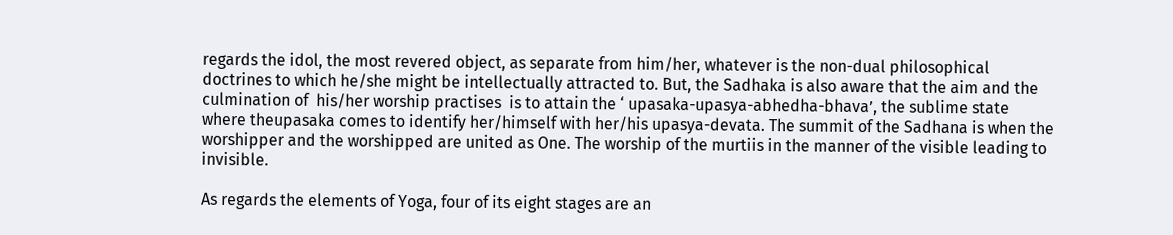regards the idol, the most revered object, as separate from him/her, whatever is the non-dual philosophical doctrines to which he/she might be intellectually attracted to. But, the Sadhaka is also aware that the aim and the culmination of  his/her worship practises  is to attain the ‘ upasaka-upasya-abhedha-bhava’, the sublime state  where theupasaka comes to identify her/himself with her/his upasya-devata. The summit of the Sadhana is when the worshipper and the worshipped are united as One. The worship of the murtiis in the manner of the visible leading to invisible.

As regards the elements of Yoga, four of its eight stages are an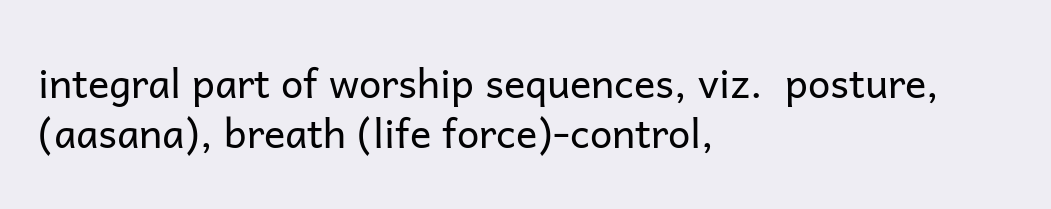integral part of worship sequences, viz.  posture, (aasana), breath (life force)-control,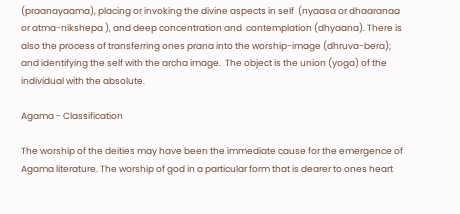(praanayaama), placing or invoking the divine aspects in self  (nyaasa or dhaaranaa or atma-nikshepa ), and deep concentration and  contemplation (dhyaana). There is also the process of transferring ones prana into the worship-image (dhruva-bera); and identifying the self with the archa image.  The object is the union (yoga) of the individual with the absolute.

Agama - Classification

The worship of the deities may have been the immediate cause for the emergence of Agama literature. The worship of god in a particular form that is dearer to ones heart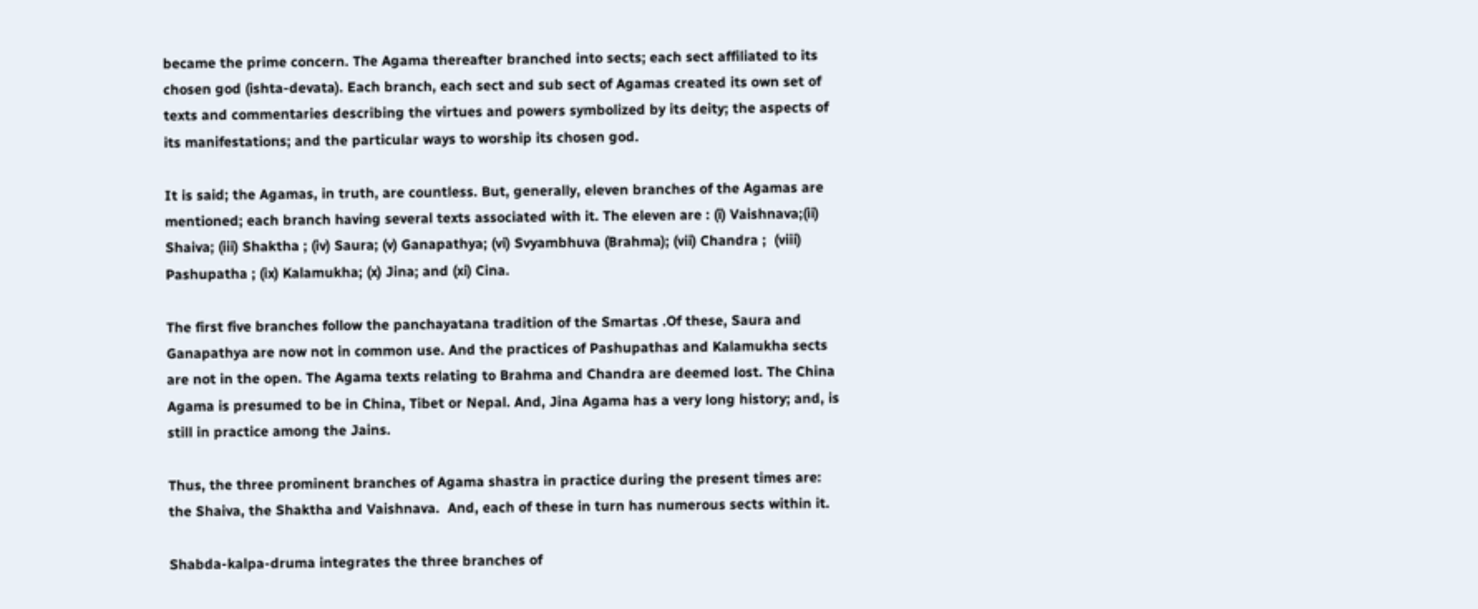became the prime concern. The Agama thereafter branched into sects; each sect affiliated to its chosen god (ishta-devata). Each branch, each sect and sub sect of Agamas created its own set of texts and commentaries describing the virtues and powers symbolized by its deity; the aspects of its manifestations; and the particular ways to worship its chosen god.

It is said; the Agamas, in truth, are countless. But, generally, eleven branches of the Agamas are mentioned; each branch having several texts associated with it. The eleven are : (i) Vaishnava;(ii) Shaiva; (iii) Shaktha ; (iv) Saura; (v) Ganapathya; (vi) Svyambhuva (Brahma); (vii) Chandra ;  (viii) Pashupatha ; (ix) Kalamukha; (x) Jina; and (xi) Cina.

The first five branches follow the panchayatana tradition of the Smartas .Of these, Saura and Ganapathya are now not in common use. And the practices of Pashupathas and Kalamukha sects are not in the open. The Agama texts relating to Brahma and Chandra are deemed lost. The China Agama is presumed to be in China, Tibet or Nepal. And, Jina Agama has a very long history; and, is still in practice among the Jains.

Thus, the three prominent branches of Agama shastra in practice during the present times are: the Shaiva, the Shaktha and Vaishnava.  And, each of these in turn has numerous sects within it.

Shabda-kalpa-druma integrates the three branches of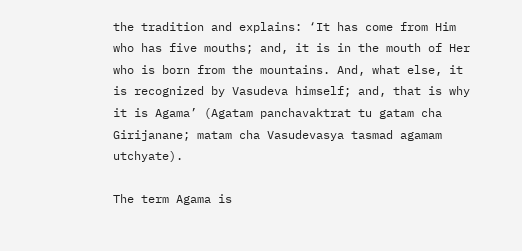the tradition and explains: ‘It has come from Him who has five mouths; and, it is in the mouth of Her who is born from the mountains. And, what else, it is recognized by Vasudeva himself; and, that is why it is Agama’ (Agatam panchavaktrat tu gatam cha Girijanane; matam cha Vasudevasya tasmad agamam utchyate).

The term Agama is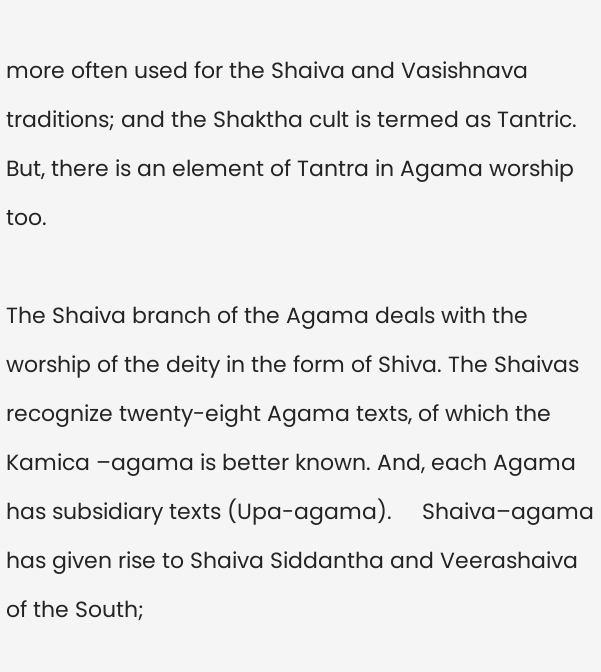more often used for the Shaiva and Vasishnava traditions; and the Shaktha cult is termed as Tantric. But, there is an element of Tantra in Agama worship too.

The Shaiva branch of the Agama deals with the worship of the deity in the form of Shiva. The Shaivas recognize twenty-eight Agama texts, of which the Kamica –agama is better known. And, each Agama has subsidiary texts (Upa-agama).     Shaiva–agama has given rise to Shaiva Siddantha and Veerashaiva of the South;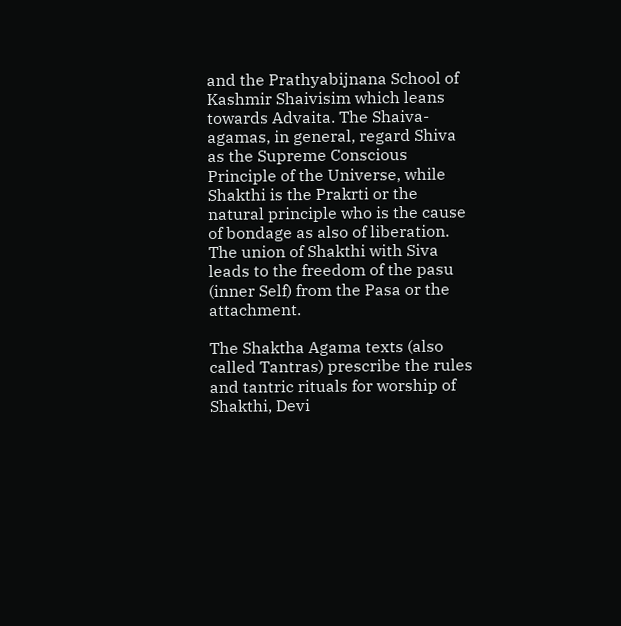and the Prathyabijnana School of Kashmir Shaivisim which leans towards Advaita. The Shaiva-agamas, in general, regard Shiva as the Supreme Conscious Principle of the Universe, while Shakthi is the Prakrti or the natural principle who is the cause of bondage as also of liberation. The union of Shakthi with Siva leads to the freedom of the pasu (inner Self) from the Pasa or the attachment.

The Shaktha Agama texts (also called Tantras) prescribe the rules and tantric rituals for worship of Shakthi, Devi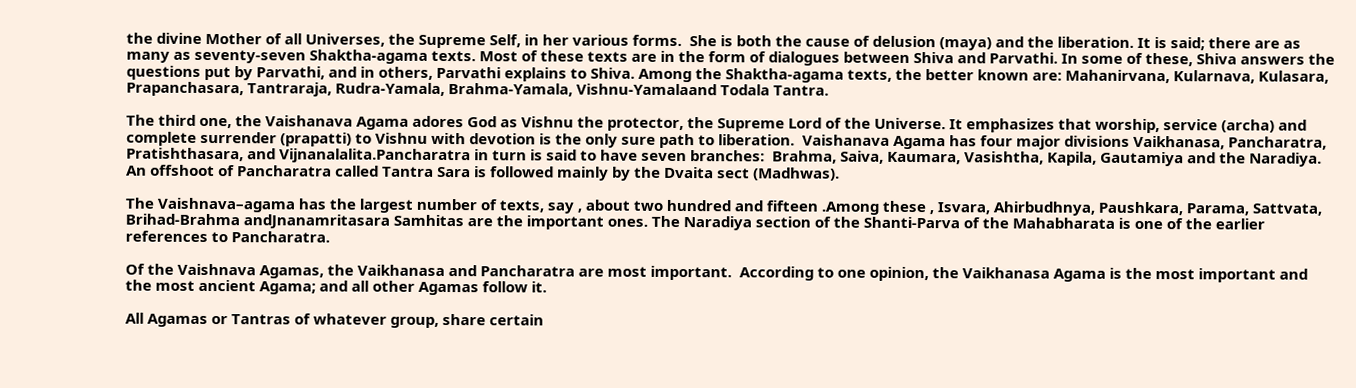the divine Mother of all Universes, the Supreme Self, in her various forms.  She is both the cause of delusion (maya) and the liberation. It is said; there are as many as seventy-seven Shaktha-agama texts. Most of these texts are in the form of dialogues between Shiva and Parvathi. In some of these, Shiva answers the questions put by Parvathi, and in others, Parvathi explains to Shiva. Among the Shaktha-agama texts, the better known are: Mahanirvana, Kularnava, Kulasara, Prapanchasara, Tantraraja, Rudra-Yamala, Brahma-Yamala, Vishnu-Yamalaand Todala Tantra.

The third one, the Vaishanava Agama adores God as Vishnu the protector, the Supreme Lord of the Universe. It emphasizes that worship, service (archa) and complete surrender (prapatti) to Vishnu with devotion is the only sure path to liberation.  Vaishanava Agama has four major divisions Vaikhanasa, Pancharatra, Pratishthasara, and Vijnanalalita.Pancharatra in turn is said to have seven branches:  Brahma, Saiva, Kaumara, Vasishtha, Kapila, Gautamiya and the Naradiya.  An offshoot of Pancharatra called Tantra Sara is followed mainly by the Dvaita sect (Madhwas).

The Vaishnava–agama has the largest number of texts, say , about two hundred and fifteen .Among these , Isvara, Ahirbudhnya, Paushkara, Parama, Sattvata, Brihad-Brahma andJnanamritasara Samhitas are the important ones. The Naradiya section of the Shanti-Parva of the Mahabharata is one of the earlier references to Pancharatra.

Of the Vaishnava Agamas, the Vaikhanasa and Pancharatra are most important.  According to one opinion, the Vaikhanasa Agama is the most important and the most ancient Agama; and all other Agamas follow it.

All Agamas or Tantras of whatever group, share certain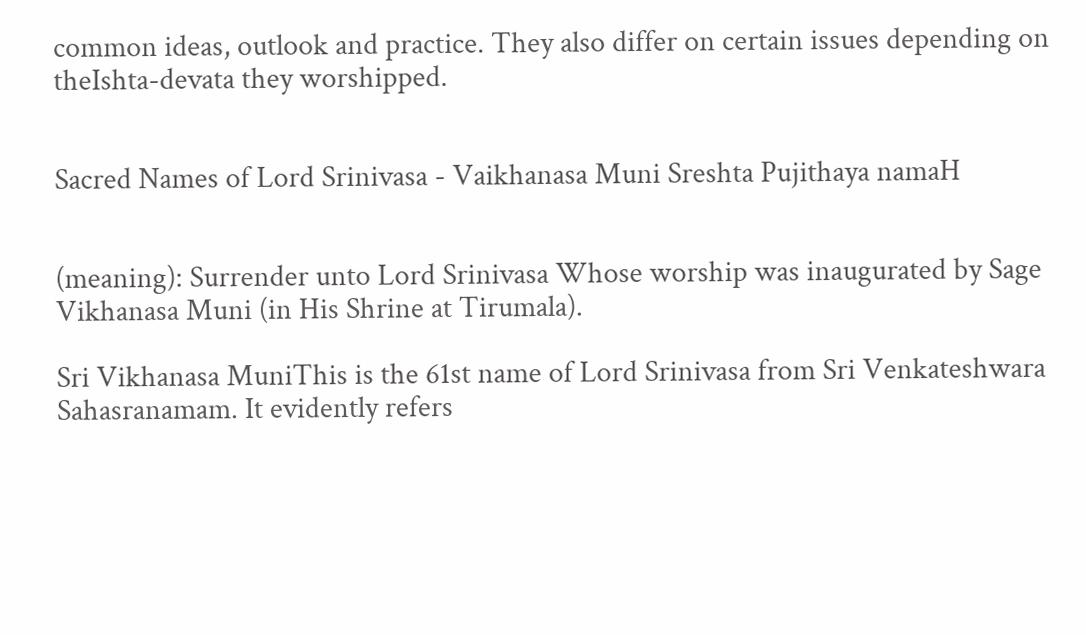common ideas, outlook and practice. They also differ on certain issues depending on theIshta-devata they worshipped.


Sacred Names of Lord Srinivasa - Vaikhanasa Muni Sreshta Pujithaya namaH


(meaning): Surrender unto Lord Srinivasa Whose worship was inaugurated by Sage Vikhanasa Muni (in His Shrine at Tirumala).

Sri Vikhanasa MuniThis is the 61st name of Lord Srinivasa from Sri Venkateshwara Sahasranamam. It evidently refers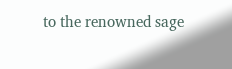to the renowned sage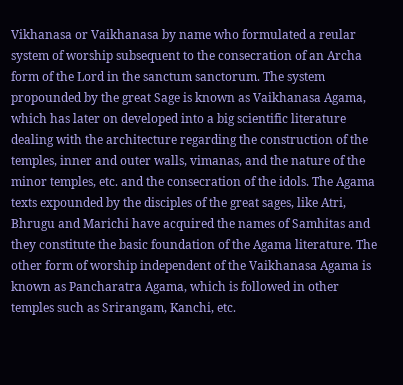Vikhanasa or Vaikhanasa by name who formulated a reular system of worship subsequent to the consecration of an Archa form of the Lord in the sanctum sanctorum. The system propounded by the great Sage is known as Vaikhanasa Agama, which has later on developed into a big scientific literature dealing with the architecture regarding the construction of the temples, inner and outer walls, vimanas, and the nature of the minor temples, etc. and the consecration of the idols. The Agama texts expounded by the disciples of the great sages, like Atri, Bhrugu and Marichi have acquired the names of Samhitas and they constitute the basic foundation of the Agama literature. The other form of worship independent of the Vaikhanasa Agama is known as Pancharatra Agama, which is followed in other temples such as Srirangam, Kanchi, etc.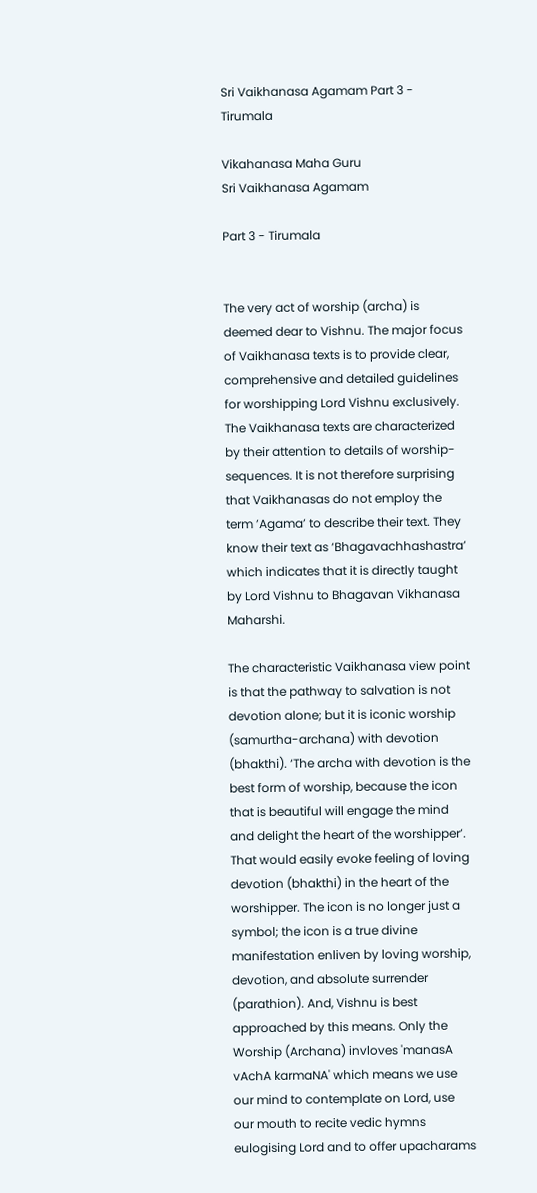Sri Vaikhanasa Agamam Part 3 - Tirumala

Vikahanasa Maha Guru
Sri Vaikhanasa Agamam

Part 3 - Tirumala


The very act of worship (archa) is deemed dear to Vishnu. The major focus of Vaikhanasa texts is to provide clear, comprehensive and detailed guidelines for worshipping Lord Vishnu exclusively. The Vaikhanasa texts are characterized by their attention to details of worship-sequences. It is not therefore surprising that Vaikhanasas do not employ the term ’Agama’ to describe their text. They know their text as ‘Bhagavachhashastra’ which indicates that it is directly taught by Lord Vishnu to Bhagavan Vikhanasa Maharshi.

The characteristic Vaikhanasa view point is that the pathway to salvation is not devotion alone; but it is iconic worship (samurtha-archana) with devotion (bhakthi). ‘The archa with devotion is the best form of worship, because the icon that is beautiful will engage the mind and delight the heart of the worshipper’.   That would easily evoke feeling of loving devotion (bhakthi) in the heart of the worshipper. The icon is no longer just a symbol; the icon is a true divine manifestation enliven by loving worship, devotion, and absolute surrender (parathion). And, Vishnu is best approached by this means. Only the Worship (Archana) invloves 'manasA vAchA karmaNA' which means we use our mind to contemplate on Lord, use our mouth to recite vedic hymns eulogising Lord and to offer upacharams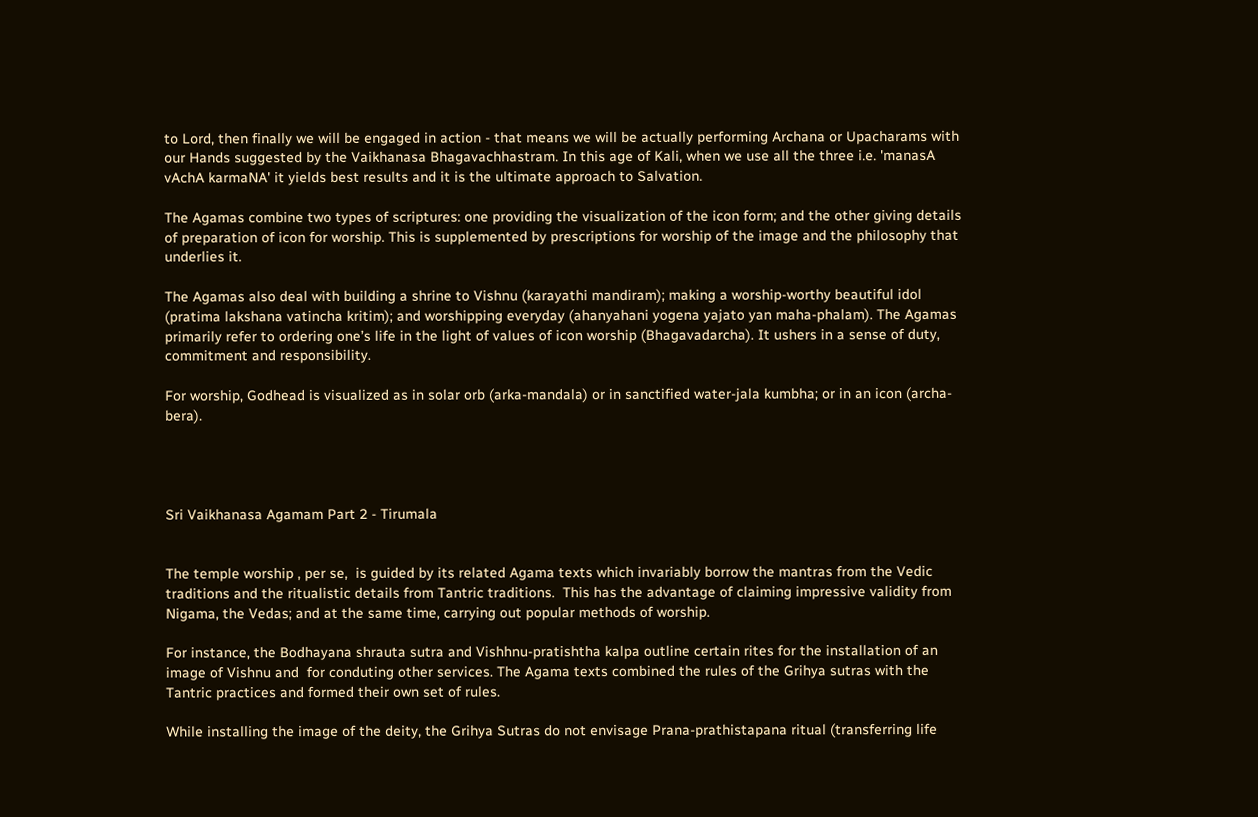to Lord, then finally we will be engaged in action - that means we will be actually performing Archana or Upacharams with our Hands suggested by the Vaikhanasa Bhagavachhastram. In this age of Kali, when we use all the three i.e. 'manasA vAchA karmaNA' it yields best results and it is the ultimate approach to Salvation.

The Agamas combine two types of scriptures: one providing the visualization of the icon form; and the other giving details of preparation of icon for worship. This is supplemented by prescriptions for worship of the image and the philosophy that underlies it.

The Agamas also deal with building a shrine to Vishnu (karayathi mandiram); making a worship-worthy beautiful idol (pratima lakshana vatincha kritim); and worshipping everyday (ahanyahani yogena yajato yan maha-phalam). The Agamas primarily refer to ordering one’s life in the light of values of icon worship (Bhagavadarcha). It ushers in a sense of duty, commitment and responsibility.

For worship, Godhead is visualized as in solar orb (arka-mandala) or in sanctified water-jala kumbha; or in an icon (archa-bera).




Sri Vaikhanasa Agamam Part 2 - Tirumala


The temple worship , per se,  is guided by its related Agama texts which invariably borrow the mantras from the Vedic traditions and the ritualistic details from Tantric traditions.  This has the advantage of claiming impressive validity from Nigama, the Vedas; and at the same time, carrying out popular methods of worship.

For instance, the Bodhayana shrauta sutra and Vishhnu-pratishtha kalpa outline certain rites for the installation of an image of Vishnu and  for conduting other services. The Agama texts combined the rules of the Grihya sutras with the Tantric practices and formed their own set of rules.

While installing the image of the deity, the Grihya Sutras do not envisage Prana-prathistapana ritual (transferring life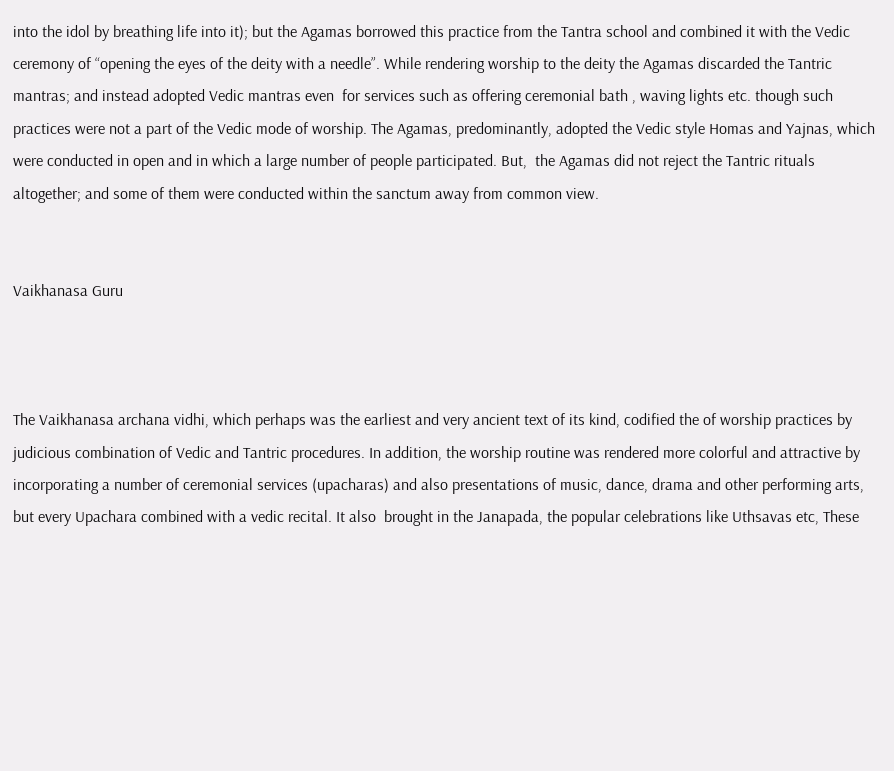into the idol by breathing life into it); but the Agamas borrowed this practice from the Tantra school and combined it with the Vedic ceremony of “opening the eyes of the deity with a needle”. While rendering worship to the deity the Agamas discarded the Tantric mantras; and instead adopted Vedic mantras even  for services such as offering ceremonial bath , waving lights etc. though such practices were not a part of the Vedic mode of worship. The Agamas, predominantly, adopted the Vedic style Homas and Yajnas, which were conducted in open and in which a large number of people participated. But,  the Agamas did not reject the Tantric rituals altogether; and some of them were conducted within the sanctum away from common view.


Vaikhanasa Guru



The Vaikhanasa archana vidhi, which perhaps was the earliest and very ancient text of its kind, codified the of worship practices by judicious combination of Vedic and Tantric procedures. In addition, the worship routine was rendered more colorful and attractive by incorporating a number of ceremonial services (upacharas) and also presentations of music, dance, drama and other performing arts, but every Upachara combined with a vedic recital. It also  brought in the Janapada, the popular celebrations like Uthsavas etc, These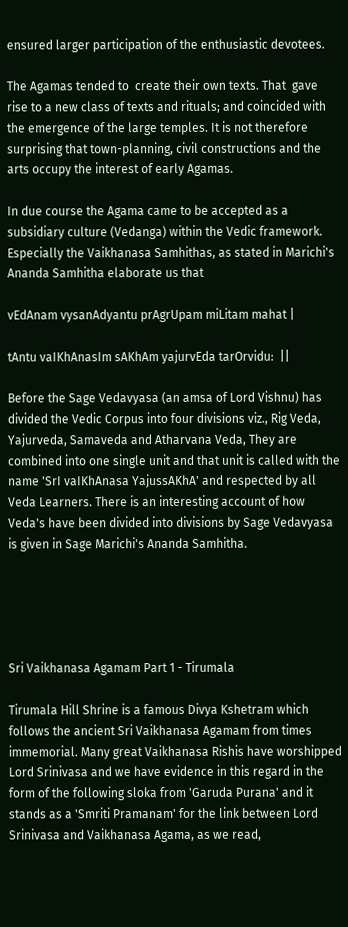ensured larger participation of the enthusiastic devotees.

The Agamas tended to  create their own texts. That  gave rise to a new class of texts and rituals; and coincided with the emergence of the large temples. It is not therefore surprising that town-planning, civil constructions and the arts occupy the interest of early Agamas.

In due course the Agama came to be accepted as a subsidiary culture (Vedanga) within the Vedic framework. Especially the Vaikhanasa Samhithas, as stated in Marichi's Ananda Samhitha elaborate us that

vEdAnam vysanAdyantu prAgrUpam miLitam mahat |

tAntu vaIKhAnasIm sAKhAm yajurvEda tarOrvidu:  ||

Before the Sage Vedavyasa (an amsa of Lord Vishnu) has divided the Vedic Corpus into four divisions viz., Rig Veda, Yajurveda, Samaveda and Atharvana Veda, They are combined into one single unit and that unit is called with the name 'SrI vaIKhAnasa YajussAKhA' and respected by all Veda Learners. There is an interesting account of how Veda's have been divided into divisions by Sage Vedavyasa is given in Sage Marichi's Ananda Samhitha.





Sri Vaikhanasa Agamam Part 1 - Tirumala

Tirumala Hill Shrine is a famous Divya Kshetram which follows the ancient Sri Vaikhanasa Agamam from times immemorial. Many great Vaikhanasa Rishis have worshipped Lord Srinivasa and we have evidence in this regard in the form of the following sloka from 'Garuda Purana' and it stands as a 'Smriti Pramanam' for the link between Lord Srinivasa and Vaikhanasa Agama, as we read,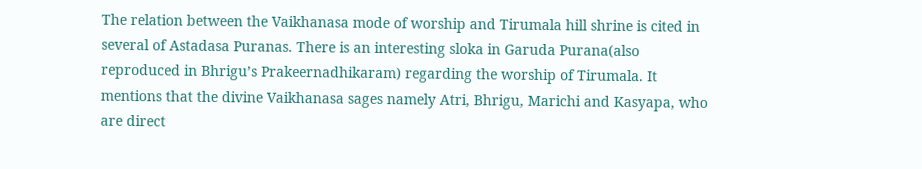The relation between the Vaikhanasa mode of worship and Tirumala hill shrine is cited in several of Astadasa Puranas. There is an interesting sloka in Garuda Purana(also reproduced in Bhrigu’s Prakeernadhikaram) regarding the worship of Tirumala. It mentions that the divine Vaikhanasa sages namely Atri, Bhrigu, Marichi and Kasyapa, who are direct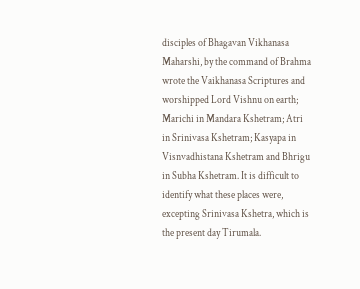disciples of Bhagavan Vikhanasa Maharshi, by the command of Brahma wrote the Vaikhanasa Scriptures and worshipped Lord Vishnu on earth; Marichi in Mandara Kshetram; Atri in Srinivasa Kshetram; Kasyapa in Visnvadhistana Kshetram and Bhrigu in Subha Kshetram. It is difficult to identify what these places were, excepting Srinivasa Kshetra, which is the present day Tirumala.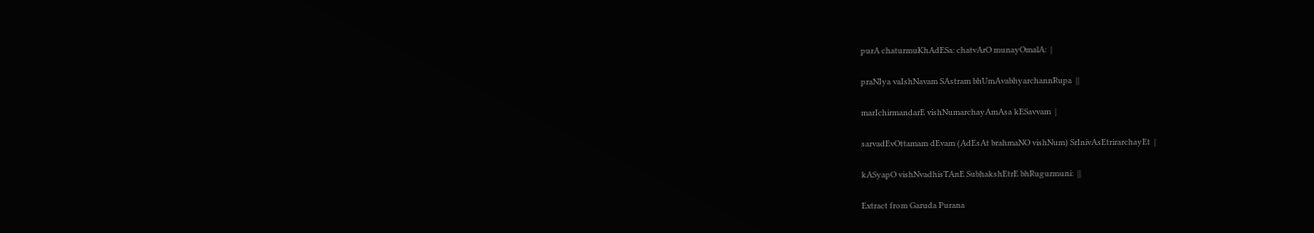purA chaturmuKhAdESa: chatvArO munayOmalA:  |

praNIya vaIshNavam SAstram bhUmAvabhyarchannRupa  ||

marIchirmandarE vishNumarchayAmAsa kESavvam  |

sarvadEvOttamam dEvam (AdEsAt brahmaNO vishNum) SrInivAsEtrirarchayEt  |

kASyapO vishNvadhisTAnE SubhakshEtrE bhRugurmuni:  ||

Extract from Garuda Purana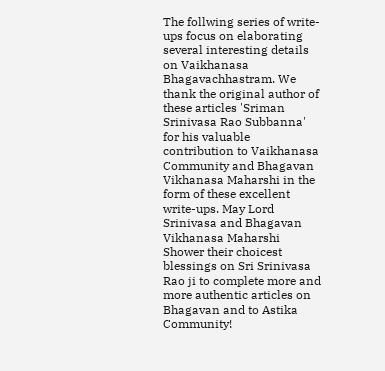The follwing series of write-ups focus on elaborating several interesting details on Vaikhanasa Bhagavachhastram. We thank the original author of these articles 'Sriman Srinivasa Rao Subbanna' for his valuable contribution to Vaikhanasa Community and Bhagavan Vikhanasa Maharshi in the form of these excellent write-ups. May Lord Srinivasa and Bhagavan Vikhanasa Maharshi Shower their choicest blessings on Sri Srinivasa Rao ji to complete more and more authentic articles on Bhagavan and to Astika Community!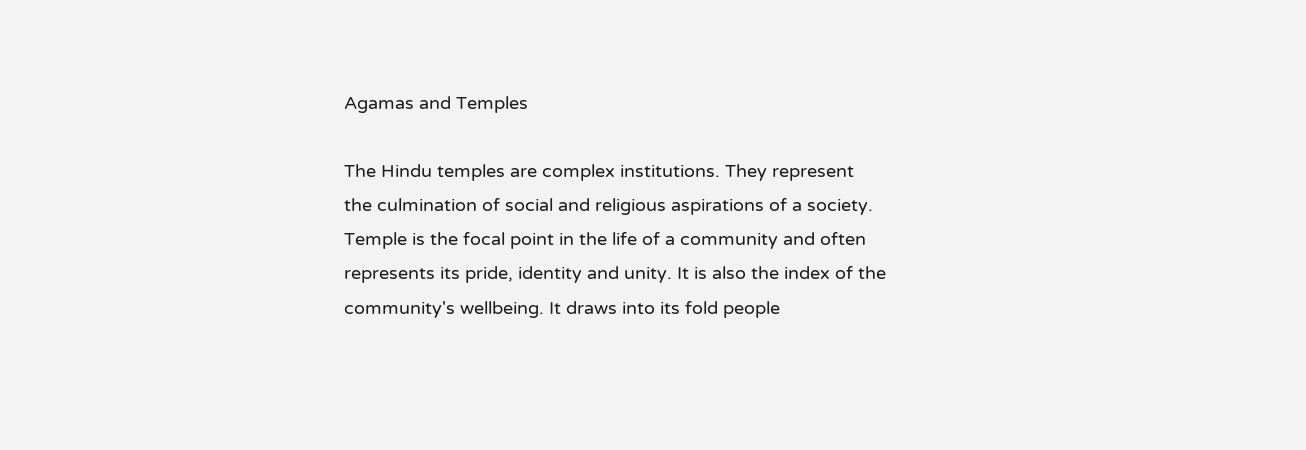Agamas and Temples

The Hindu temples are complex institutions. They represent the culmination of social and religious aspirations of a society. Temple is the focal point in the life of a community and often represents its pride, identity and unity. It is also the index of the community's wellbeing. It draws into its fold people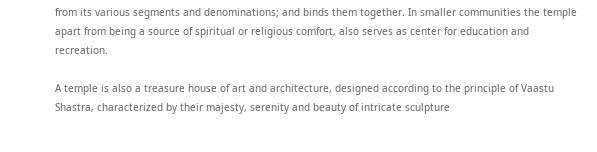from its various segments and denominations; and binds them together. In smaller communities the temple apart from being a source of spiritual or religious comfort, also serves as center for education and recreation.

A temple is also a treasure house of art and architecture, designed according to the principle of Vaastu Shastra, characterized by their majesty, serenity and beauty of intricate sculpture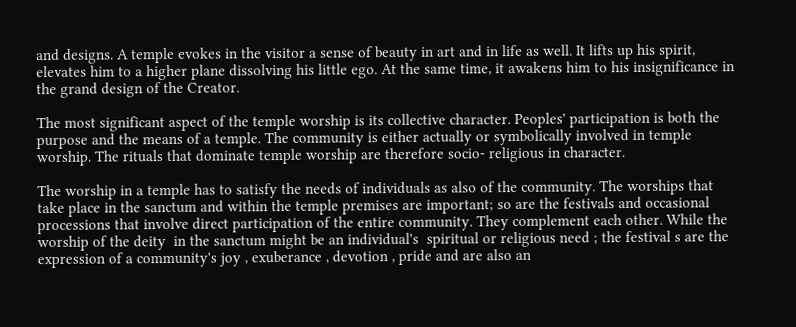and designs. A temple evokes in the visitor a sense of beauty in art and in life as well. It lifts up his spirit, elevates him to a higher plane dissolving his little ego. At the same time, it awakens him to his insignificance in the grand design of the Creator.

The most significant aspect of the temple worship is its collective character. Peoples' participation is both the purpose and the means of a temple. The community is either actually or symbolically involved in temple worship. The rituals that dominate temple worship are therefore socio- religious in character.

The worship in a temple has to satisfy the needs of individuals as also of the community. The worships that take place in the sanctum and within the temple premises are important; so are the festivals and occasional processions that involve direct participation of the entire community. They complement each other. While the worship of the deity  in the sanctum might be an individual's  spiritual or religious need ; the festival s are the expression of a community's joy , exuberance , devotion , pride and are also an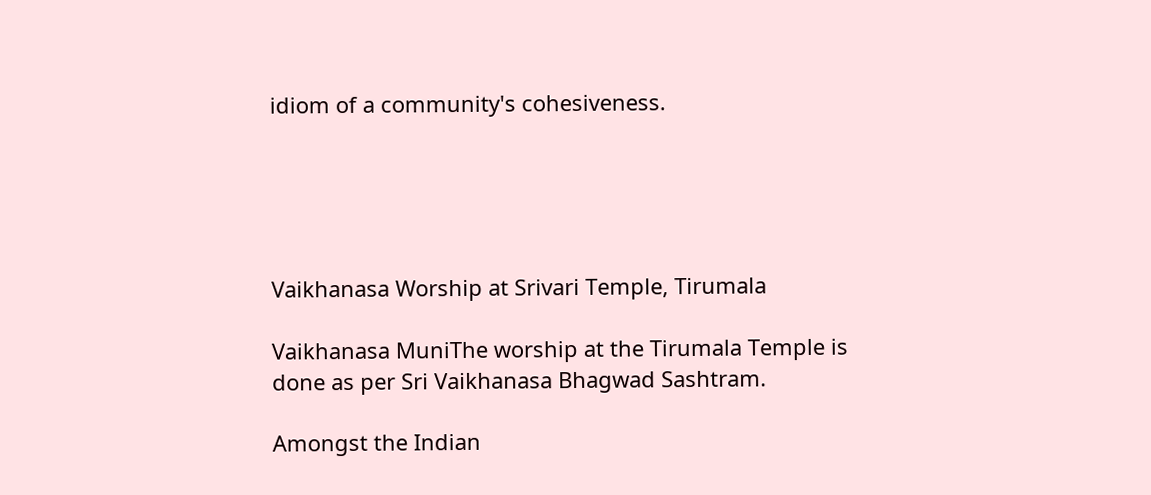idiom of a community's cohesiveness.





Vaikhanasa Worship at Srivari Temple, Tirumala

Vaikhanasa MuniThe worship at the Tirumala Temple is done as per Sri Vaikhanasa Bhagwad Sashtram.

Amongst the Indian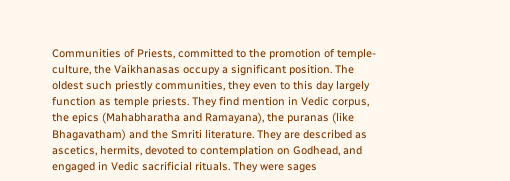Communities of Priests, committed to the promotion of temple-culture, the Vaikhanasas occupy a significant position. The oldest such priestly communities, they even to this day largely function as temple priests. They find mention in Vedic corpus, the epics (Mahabharatha and Ramayana), the puranas (like Bhagavatham) and the Smriti literature. They are described as ascetics, hermits, devoted to contemplation on Godhead, and engaged in Vedic sacrificial rituals. They were sages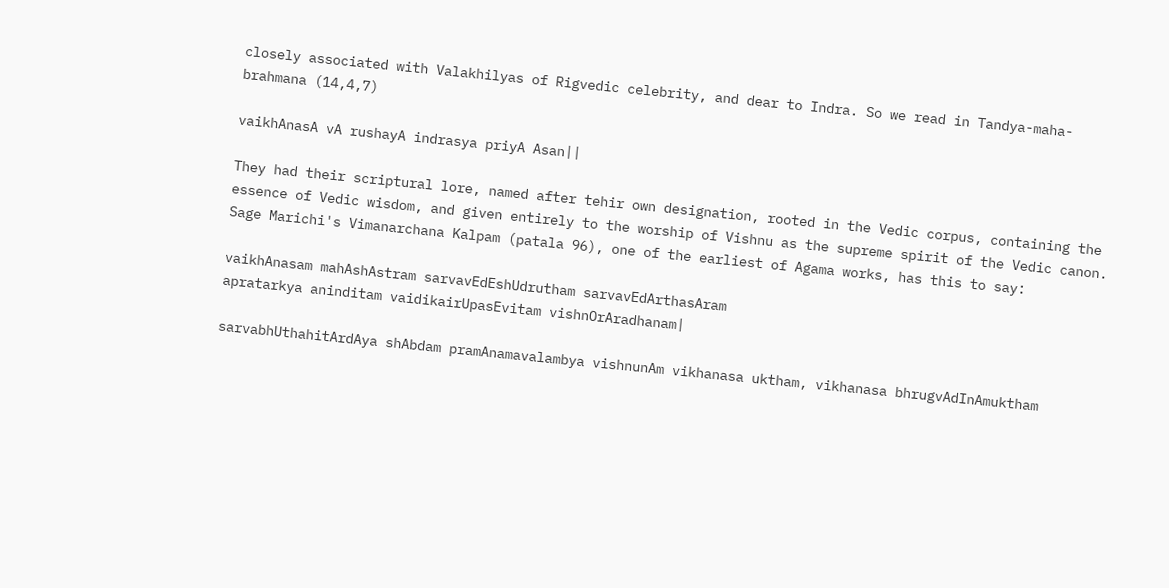closely associated with Valakhilyas of Rigvedic celebrity, and dear to Indra. So we read in Tandya-maha-brahmana (14,4,7)

vaikhAnasA vA rushayA indrasya priyA Asan||

They had their scriptural lore, named after tehir own designation, rooted in the Vedic corpus, containing the essence of Vedic wisdom, and given entirely to the worship of Vishnu as the supreme spirit of the Vedic canon. Sage Marichi's Vimanarchana Kalpam (patala 96), one of the earliest of Agama works, has this to say:

vaikhAnasam mahAshAstram sarvavEdEshUdrutham sarvavEdArthasAram
apratarkya aninditam vaidikairUpasEvitam vishnOrAradhanam|

sarvabhUthahitArdAya shAbdam pramAnamavalambya vishnunAm vikhanasa uktham, vikhanasa bhrugvAdInAmuktham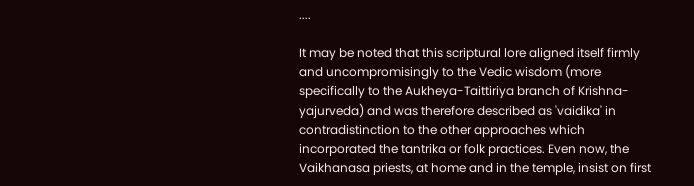....

It may be noted that this scriptural lore aligned itself firmly and uncompromisingly to the Vedic wisdom (more specifically to the Aukheya-Taittiriya branch of Krishna-yajurveda) and was therefore described as 'vaidika' in contradistinction to the other approaches which incorporated the tantrika or folk practices. Even now, the Vaikhanasa priests, at home and in the temple, insist on first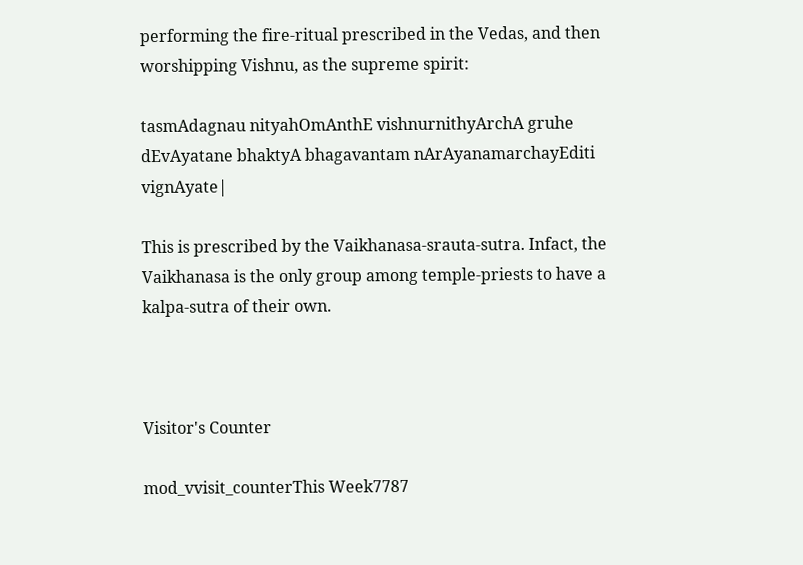performing the fire-ritual prescribed in the Vedas, and then worshipping Vishnu, as the supreme spirit:

tasmAdagnau nityahOmAnthE vishnurnithyArchA gruhe dEvAyatane bhaktyA bhagavantam nArAyanamarchayEditi vignAyate|

This is prescribed by the Vaikhanasa-srauta-sutra. Infact, the Vaikhanasa is the only group among temple-priests to have a kalpa-sutra of their own.



Visitor's Counter

mod_vvisit_counterThis Week7787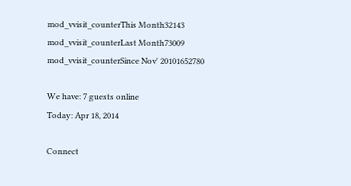mod_vvisit_counterThis Month32143
mod_vvisit_counterLast Month73009
mod_vvisit_counterSince Nov' 20101652780

We have: 7 guests online
Today: Apr 18, 2014

Connect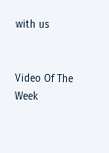with us


Video Of The Week